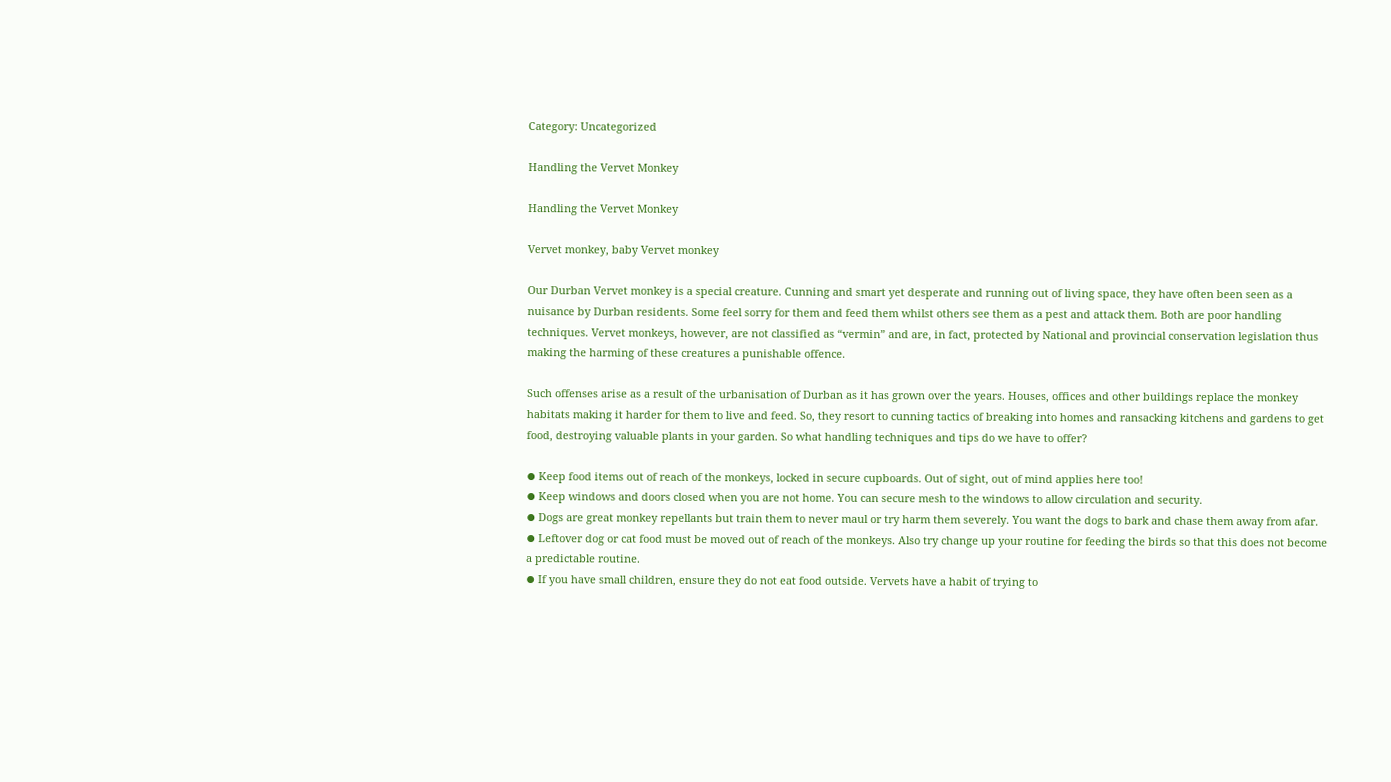Category: Uncategorized

Handling the Vervet Monkey

Handling the Vervet Monkey

Vervet monkey, baby Vervet monkey

Our Durban Vervet monkey is a special creature. Cunning and smart yet desperate and running out of living space, they have often been seen as a nuisance by Durban residents. Some feel sorry for them and feed them whilst others see them as a pest and attack them. Both are poor handling techniques. Vervet monkeys, however, are not classified as “vermin” and are, in fact, protected by National and provincial conservation legislation thus making the harming of these creatures a punishable offence.

Such offenses arise as a result of the urbanisation of Durban as it has grown over the years. Houses, offices and other buildings replace the monkey habitats making it harder for them to live and feed. So, they resort to cunning tactics of breaking into homes and ransacking kitchens and gardens to get food, destroying valuable plants in your garden. So what handling techniques and tips do we have to offer?

⦁ Keep food items out of reach of the monkeys, locked in secure cupboards. Out of sight, out of mind applies here too!
⦁ Keep windows and doors closed when you are not home. You can secure mesh to the windows to allow circulation and security.
⦁ Dogs are great monkey repellants but train them to never maul or try harm them severely. You want the dogs to bark and chase them away from afar.
⦁ Leftover dog or cat food must be moved out of reach of the monkeys. Also try change up your routine for feeding the birds so that this does not become a predictable routine.
⦁ If you have small children, ensure they do not eat food outside. Vervets have a habit of trying to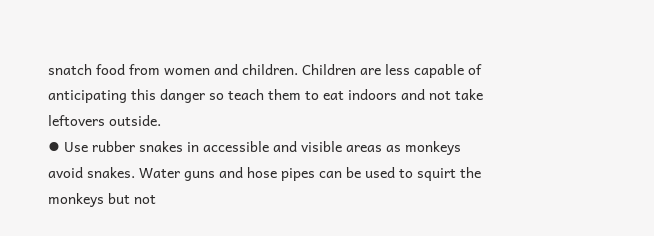snatch food from women and children. Children are less capable of anticipating this danger so teach them to eat indoors and not take leftovers outside.
⦁ Use rubber snakes in accessible and visible areas as monkeys avoid snakes. Water guns and hose pipes can be used to squirt the monkeys but not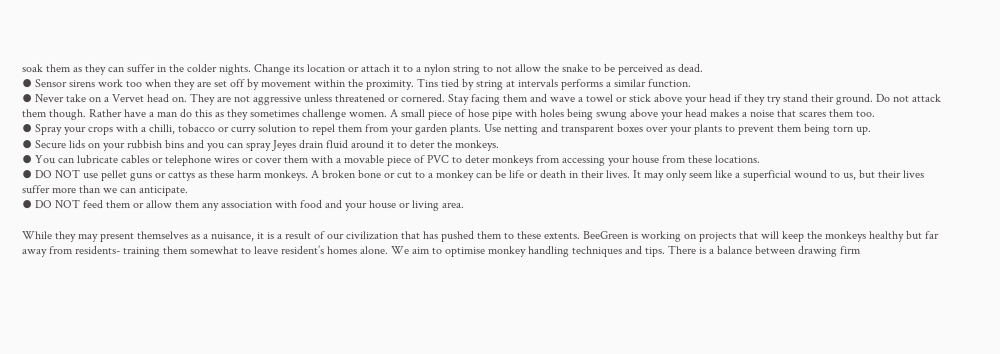soak them as they can suffer in the colder nights. Change its location or attach it to a nylon string to not allow the snake to be perceived as dead.
⦁ Sensor sirens work too when they are set off by movement within the proximity. Tins tied by string at intervals performs a similar function.
⦁ Never take on a Vervet head on. They are not aggressive unless threatened or cornered. Stay facing them and wave a towel or stick above your head if they try stand their ground. Do not attack them though. Rather have a man do this as they sometimes challenge women. A small piece of hose pipe with holes being swung above your head makes a noise that scares them too.
⦁ Spray your crops with a chilli, tobacco or curry solution to repel them from your garden plants. Use netting and transparent boxes over your plants to prevent them being torn up.
⦁ Secure lids on your rubbish bins and you can spray Jeyes drain fluid around it to deter the monkeys.
⦁ You can lubricate cables or telephone wires or cover them with a movable piece of PVC to deter monkeys from accessing your house from these locations.
⦁ DO NOT use pellet guns or cattys as these harm monkeys. A broken bone or cut to a monkey can be life or death in their lives. It may only seem like a superficial wound to us, but their lives suffer more than we can anticipate.
⦁ DO NOT feed them or allow them any association with food and your house or living area.

While they may present themselves as a nuisance, it is a result of our civilization that has pushed them to these extents. BeeGreen is working on projects that will keep the monkeys healthy but far away from residents- training them somewhat to leave resident’s homes alone. We aim to optimise monkey handling techniques and tips. There is a balance between drawing firm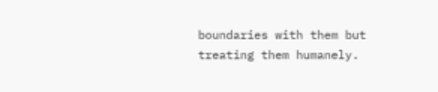boundaries with them but treating them humanely.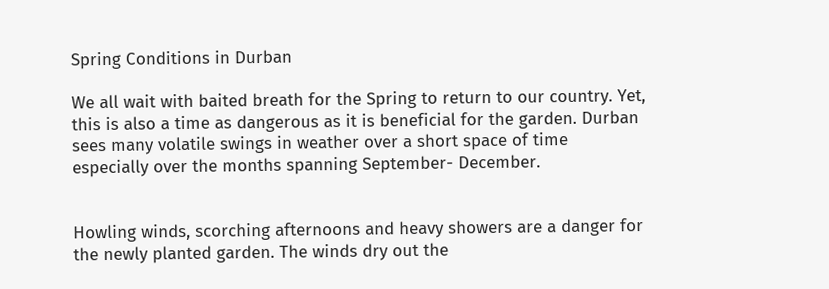Spring Conditions in Durban

We all wait with baited breath for the Spring to return to our country. Yet, this is also a time as dangerous as it is beneficial for the garden. Durban sees many volatile swings in weather over a short space of time especially over the months spanning September- December.


Howling winds, scorching afternoons and heavy showers are a danger for the newly planted garden. The winds dry out the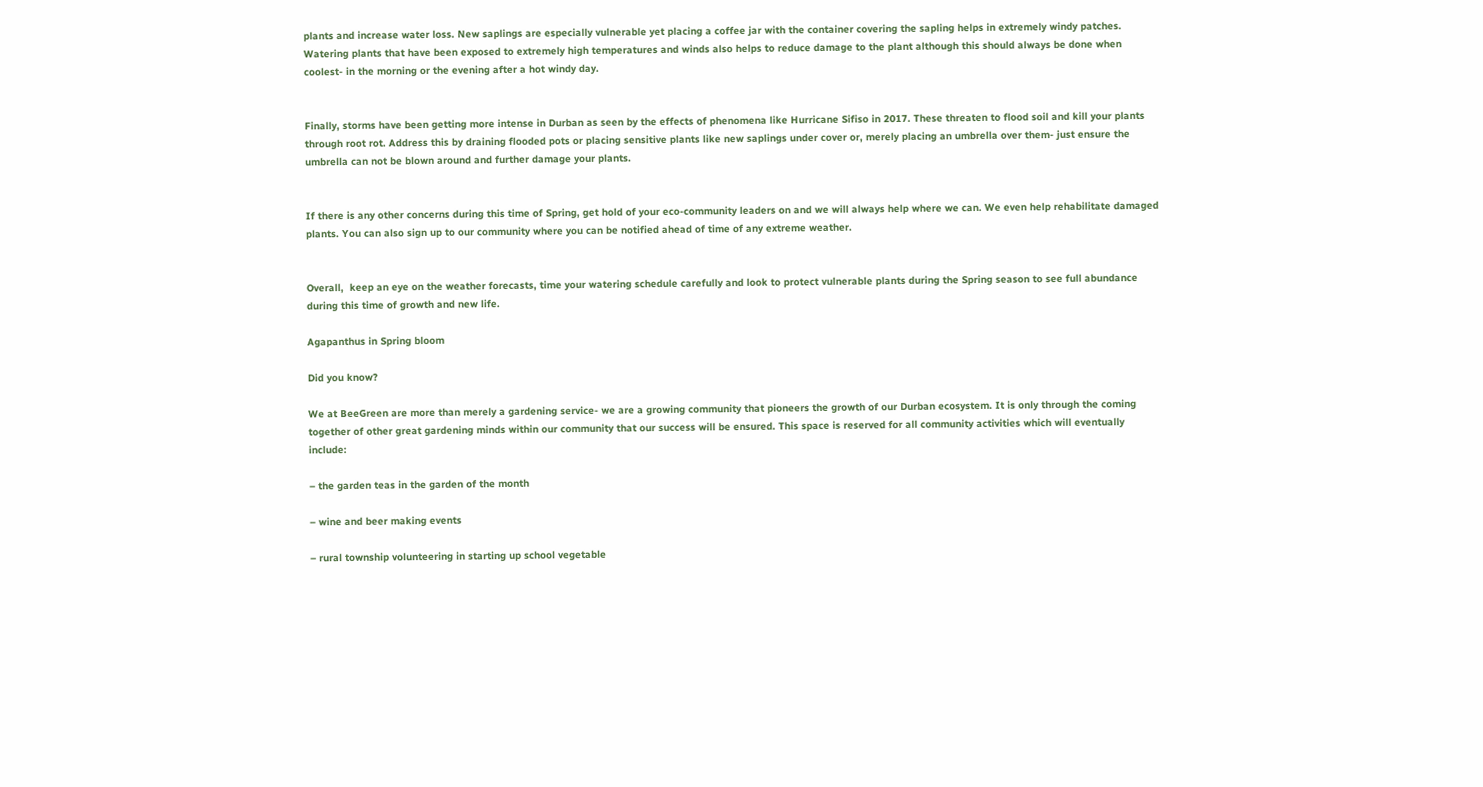plants and increase water loss. New saplings are especially vulnerable yet placing a coffee jar with the container covering the sapling helps in extremely windy patches. Watering plants that have been exposed to extremely high temperatures and winds also helps to reduce damage to the plant although this should always be done when coolest- in the morning or the evening after a hot windy day.


Finally, storms have been getting more intense in Durban as seen by the effects of phenomena like Hurricane Sifiso in 2017. These threaten to flood soil and kill your plants through root rot. Address this by draining flooded pots or placing sensitive plants like new saplings under cover or, merely placing an umbrella over them- just ensure the umbrella can not be blown around and further damage your plants.


If there is any other concerns during this time of Spring, get hold of your eco-community leaders on and we will always help where we can. We even help rehabilitate damaged plants. You can also sign up to our community where you can be notified ahead of time of any extreme weather.


Overall,  keep an eye on the weather forecasts, time your watering schedule carefully and look to protect vulnerable plants during the Spring season to see full abundance during this time of growth and new life.

Agapanthus in Spring bloom

Did you know?

We at BeeGreen are more than merely a gardening service- we are a growing community that pioneers the growth of our Durban ecosystem. It is only through the coming together of other great gardening minds within our community that our success will be ensured. This space is reserved for all community activities which will eventually include:

– the garden teas in the garden of the month

– wine and beer making events

– rural township volunteering in starting up school vegetable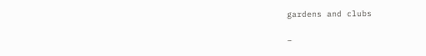gardens and clubs

–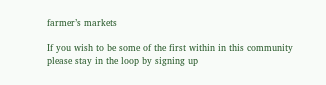farmer’s markets

If you wish to be some of the first within in this community please stay in the loop by signing up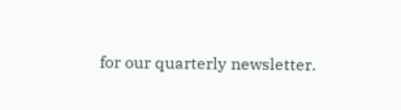for our quarterly newsletter.